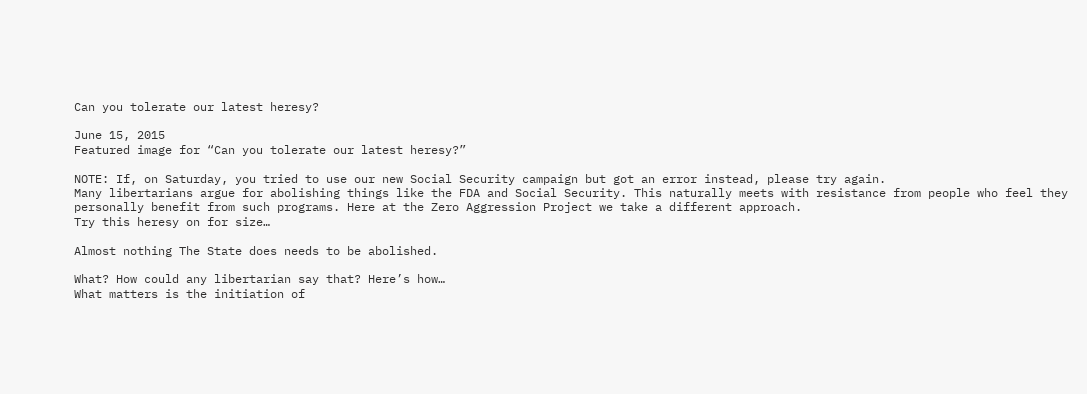Can you tolerate our latest heresy?

June 15, 2015
Featured image for “Can you tolerate our latest heresy?”

NOTE: If, on Saturday, you tried to use our new Social Security campaign but got an error instead, please try again.
Many libertarians argue for abolishing things like the FDA and Social Security. This naturally meets with resistance from people who feel they personally benefit from such programs. Here at the Zero Aggression Project we take a different approach.
Try this heresy on for size…

Almost nothing The State does needs to be abolished.

What? How could any libertarian say that? Here’s how…
What matters is the initiation of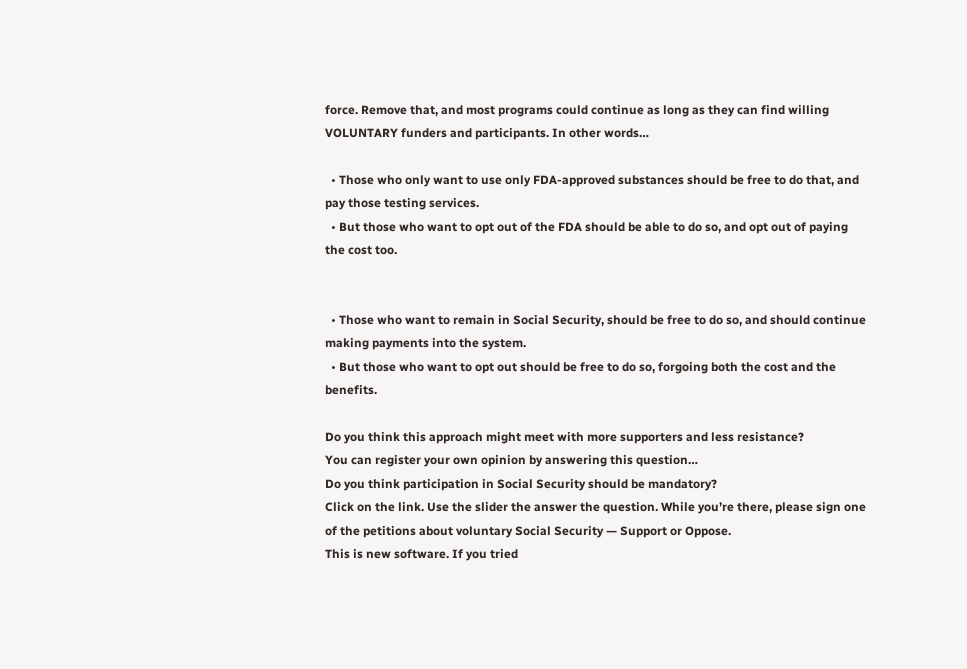force. Remove that, and most programs could continue as long as they can find willing VOLUNTARY funders and participants. In other words…

  • Those who only want to use only FDA-approved substances should be free to do that, and pay those testing services.
  • But those who want to opt out of the FDA should be able to do so, and opt out of paying the cost too.


  • Those who want to remain in Social Security, should be free to do so, and should continue making payments into the system.
  • But those who want to opt out should be free to do so, forgoing both the cost and the benefits.

Do you think this approach might meet with more supporters and less resistance?
You can register your own opinion by answering this question…
Do you think participation in Social Security should be mandatory?
Click on the link. Use the slider the answer the question. While you’re there, please sign one of the petitions about voluntary Social Security — Support or Oppose.
This is new software. If you tried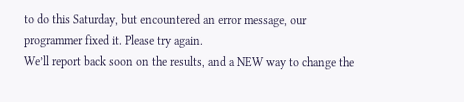to do this Saturday, but encountered an error message, our programmer fixed it. Please try again.
We’ll report back soon on the results, and a NEW way to change the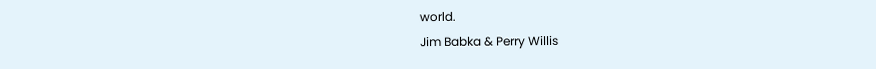world.
Jim Babka & Perry Willis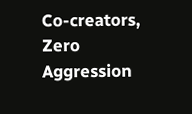Co-creators, Zero Aggression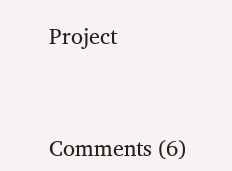Project


Comments (6)